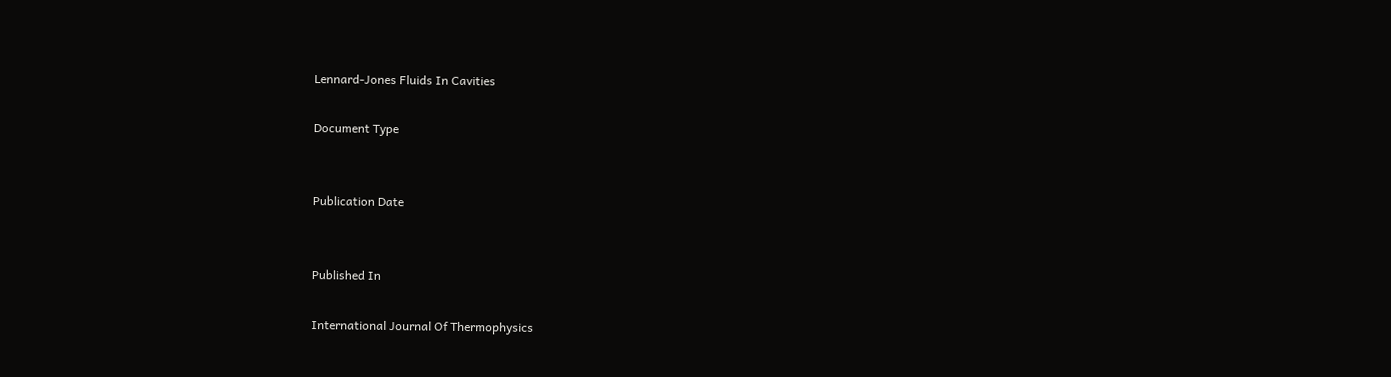Lennard-Jones Fluids In Cavities

Document Type


Publication Date


Published In

International Journal Of Thermophysics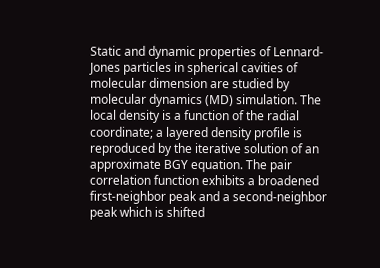Static and dynamic properties of Lennard-Jones particles in spherical cavities of molecular dimension are studied by molecular dynamics (MD) simulation. The local density is a function of the radial coordinate; a layered density profile is reproduced by the iterative solution of an approximate BGY equation. The pair correlation function exhibits a broadened first-neighbor peak and a second-neighbor peak which is shifted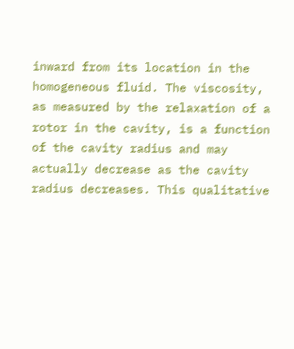inward from its location in the homogeneous fluid. The viscosity, as measured by the relaxation of a rotor in the cavity, is a function of the cavity radius and may actually decrease as the cavity radius decreases. This qualitative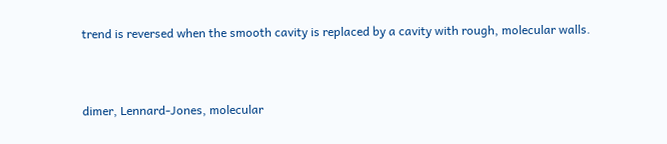trend is reversed when the smooth cavity is replaced by a cavity with rough, molecular walls.


dimer, Lennard-Jones, molecular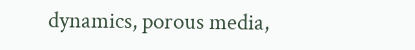dynamics, porous media,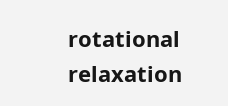rotational relaxation